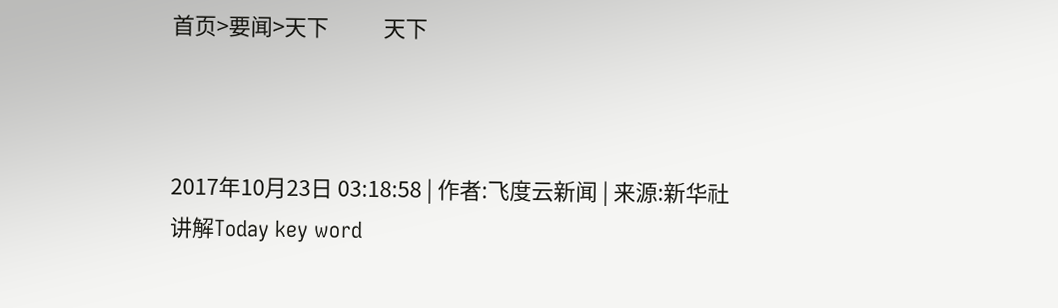首页>要闻>天下           天下



2017年10月23日 03:18:58 | 作者:飞度云新闻 | 来源:新华社
讲解Today key word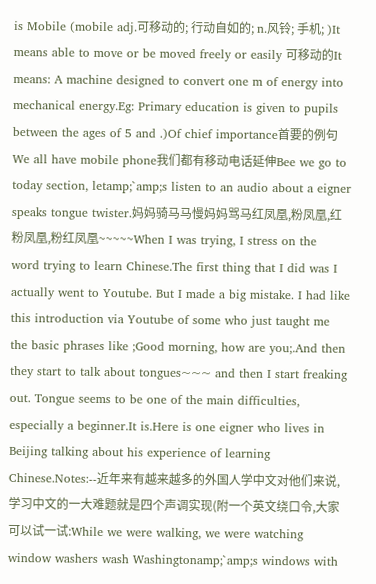is Mobile (mobile adj.可移动的; 行动自如的; n.风铃; 手机; )It means able to move or be moved freely or easily 可移动的It means: A machine designed to convert one m of energy into mechanical energy.Eg: Primary education is given to pupils between the ages of 5 and .)Of chief importance首要的例句We all have mobile phone我们都有移动电话延伸Bee we go to today section, letamp;`amp;s listen to an audio about a eigner speaks tongue twister.妈妈骑马马慢妈妈骂马红凤凰,粉凤凰,红粉凤凰,粉红凤凰~~~~~When I was trying, I stress on the word trying to learn Chinese.The first thing that I did was I actually went to Youtube. But I made a big mistake. I had like this introduction via Youtube of some who just taught me the basic phrases like ;Good morning, how are you;.And then they start to talk about tongues~~~ and then I start freaking out. Tongue seems to be one of the main difficulties, especially a beginner.It is.Here is one eigner who lives in Beijing talking about his experience of learning Chinese.Notes:--近年来有越来越多的外国人学中文对他们来说,学习中文的一大难题就是四个声调实现(附一个英文绕口令,大家可以试一试:While we were walking, we were watching window washers wash Washingtonamp;`amp;s windows with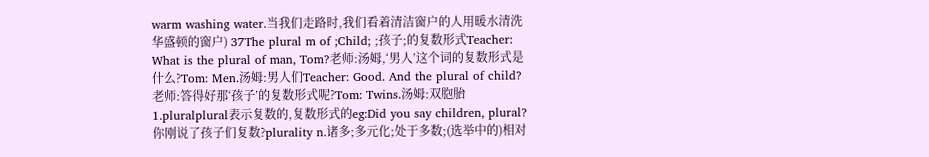warm washing water.当我们走路时,我们看着清洁窗户的人用暖水清洗华盛顿的窗户) 37The plural m of ;Child; ;孩子;的复数形式Teacher: What is the plural of man, Tom?老师:汤姆,‘男人’这个词的复数形式是什么?Tom: Men.汤姆:男人们Teacher: Good. And the plural of child?老师:答得好那‘孩子’的复数形式呢?Tom: Twins.汤姆:双胞胎1.pluralplural表示复数的,复数形式的eg:Did you say children, plural?你刚说了孩子们复数?plurality n.诸多;多元化;处于多数;(选举中的)相对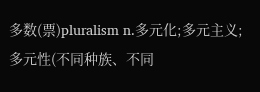多数(票)pluralism n.多元化;多元主义;多元性(不同种族、不同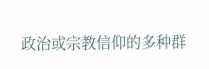政治或宗教信仰的多种群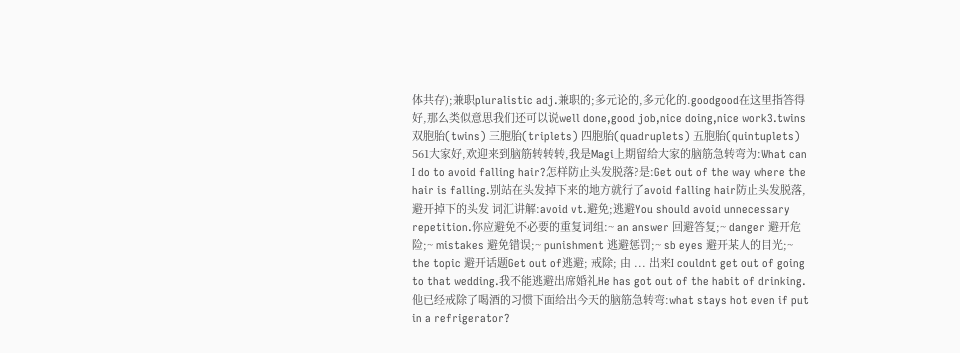体共存);兼职pluralistic adj.兼职的;多元论的,多元化的.goodgood在这里指答得好,那么类似意思我们还可以说well done,good job,nice doing,nice work3.twins双胞胎(twins) 三胞胎(triplets) 四胞胎(quadruplets) 五胞胎(quintuplets) 561大家好,欢迎来到脑筋转转转,我是Magi上期留给大家的脑筋急转弯为:What can I do to avoid falling hair?怎样防止头发脱落?是:Get out of the way where the hair is falling.别站在头发掉下来的地方就行了avoid falling hair防止头发脱落,避开掉下的头发 词汇讲解:avoid vt.避免;逃避You should avoid unnecessary repetition.你应避免不必要的重复词组:~ an answer 回避答复;~ danger 避开危险;~ mistakes 避免错误;~ punishment 逃避惩罚;~ sb eyes 避开某人的目光;~ the topic 避开话题Get out of逃避; 戒除; 由 ... 出来I couldnt get out of going to that wedding.我不能逃避出席婚礼He has got out of the habit of drinking.他已经戒除了喝酒的习惯下面给出今天的脑筋急转弯:what stays hot even if put in a refrigerator?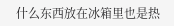什么东西放在冰箱里也是热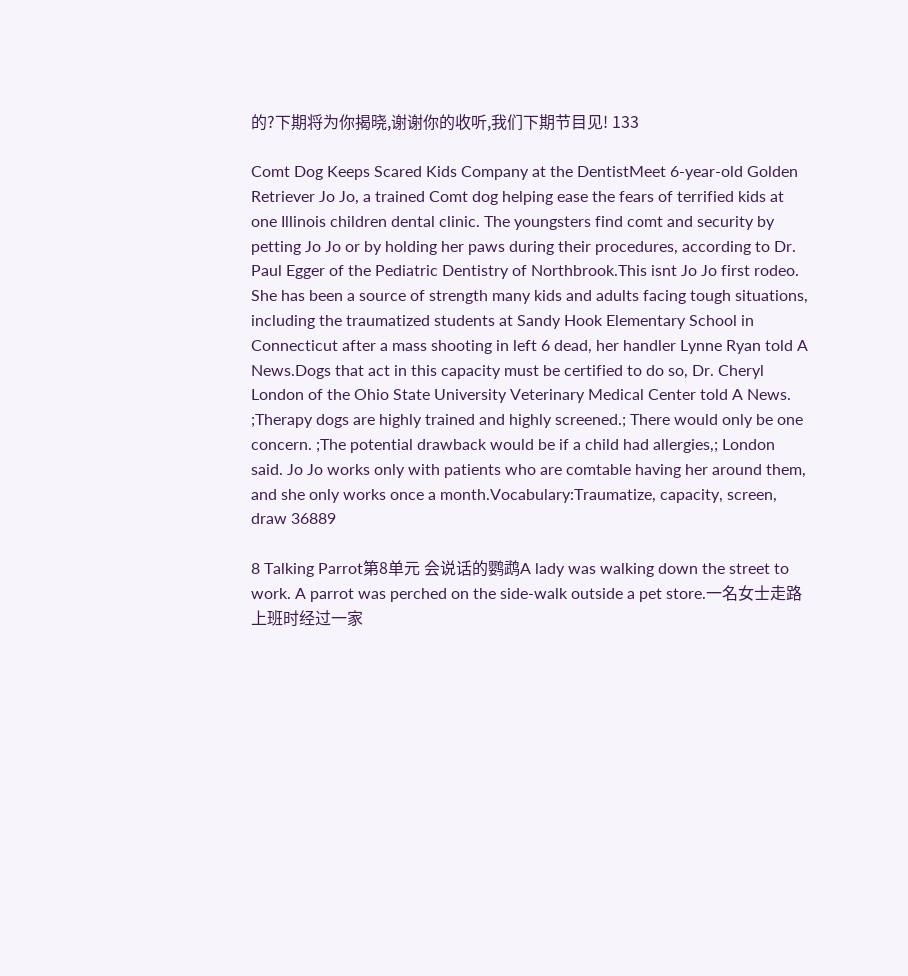的?下期将为你揭晓,谢谢你的收听,我们下期节目见! 133

Comt Dog Keeps Scared Kids Company at the DentistMeet 6-year-old Golden Retriever Jo Jo, a trained Comt dog helping ease the fears of terrified kids at one Illinois children dental clinic. The youngsters find comt and security by petting Jo Jo or by holding her paws during their procedures, according to Dr. Paul Egger of the Pediatric Dentistry of Northbrook.This isnt Jo Jo first rodeo. She has been a source of strength many kids and adults facing tough situations, including the traumatized students at Sandy Hook Elementary School in Connecticut after a mass shooting in left 6 dead, her handler Lynne Ryan told A News.Dogs that act in this capacity must be certified to do so, Dr. Cheryl London of the Ohio State University Veterinary Medical Center told A News. ;Therapy dogs are highly trained and highly screened.; There would only be one concern. ;The potential drawback would be if a child had allergies,; London said. Jo Jo works only with patients who are comtable having her around them, and she only works once a month.Vocabulary:Traumatize, capacity, screen, draw 36889

8 Talking Parrot第8单元 会说话的鹦鹉A lady was walking down the street to work. A parrot was perched on the side-walk outside a pet store.一名女士走路上班时经过一家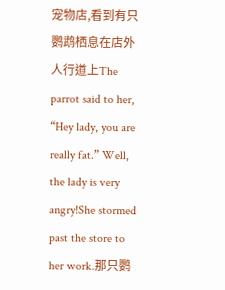宠物店,看到有只鹦鹉栖息在店外人行道上The parrot said to her, “Hey lady, you are really fat.” Well, the lady is very angry!She stormed past the store to her work.那只鹦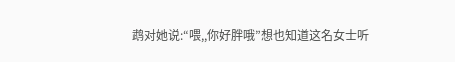鹉对她说:“喂,,你好胖哦”想也知道这名女士听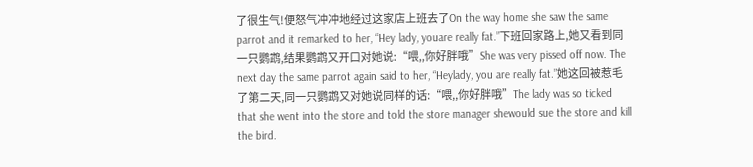了很生气!便怒气冲冲地经过这家店上班去了On the way home she saw the same parrot and it remarked to her, “Hey lady, youare really fat.”下班回家路上,她又看到同一只鹦鹉,结果鹦鹉又开口对她说:“喂,,你好胖哦”She was very pissed off now. The next day the same parrot again said to her, “Heylady, you are really fat.”她这回被惹毛了第二天,同一只鹦鹉又对她说同样的话:“喂,,你好胖哦”The lady was so ticked that she went into the store and told the store manager shewould sue the store and kill the bird.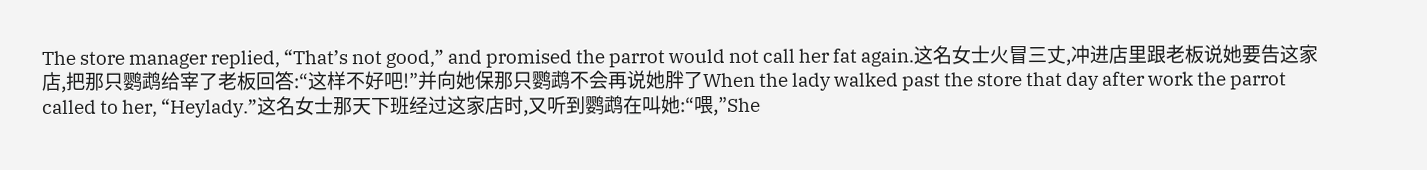The store manager replied, “That’s not good,” and promised the parrot would not call her fat again.这名女士火冒三丈,冲进店里跟老板说她要告这家店,把那只鹦鹉给宰了老板回答:“这样不好吧!”并向她保那只鹦鹉不会再说她胖了When the lady walked past the store that day after work the parrot called to her, “Heylady.”这名女士那天下班经过这家店时,又听到鹦鹉在叫她:“喂,”She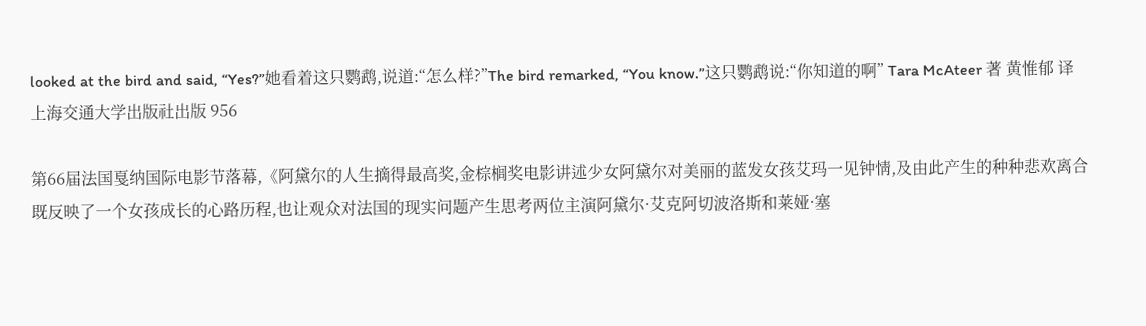looked at the bird and said, “Yes?”她看着这只鹦鹉,说道:“怎么样?”The bird remarked, “You know.”这只鹦鹉说:“你知道的啊” Tara McAteer 著 黄惟郁 译上海交通大学出版社出版 956

第66届法国戛纳国际电影节落幕,《阿黛尔的人生摘得最高奖,金棕榈奖电影讲述少女阿黛尔对美丽的蓝发女孩艾玛一见钟情,及由此产生的种种悲欢离合既反映了一个女孩成长的心路历程,也让观众对法国的现实问题产生思考两位主演阿黛尔·艾克阿切波洛斯和莱娅·塞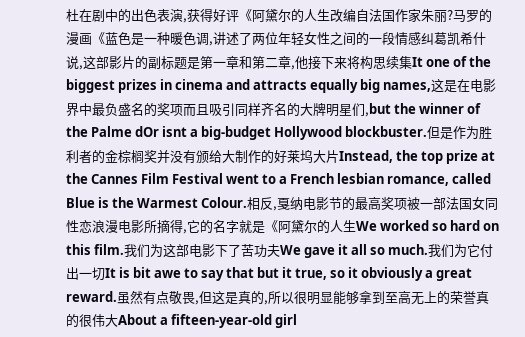杜在剧中的出色表演,获得好评《阿黛尔的人生改编自法国作家朱丽?马罗的漫画《蓝色是一种暖色调,讲述了两位年轻女性之间的一段情感纠葛凯希什说,这部影片的副标题是第一章和第二章,他接下来将构思续集It one of the biggest prizes in cinema and attracts equally big names,这是在电影界中最负盛名的奖项而且吸引同样齐名的大牌明星们,but the winner of the Palme dOr isnt a big-budget Hollywood blockbuster.但是作为胜利者的金棕榈奖并没有颁给大制作的好莱坞大片Instead, the top prize at the Cannes Film Festival went to a French lesbian romance, called Blue is the Warmest Colour.相反,戛纳电影节的最高奖项被一部法国女同性恋浪漫电影所摘得,它的名字就是《阿黛尔的人生We worked so hard on this film.我们为这部电影下了苦功夫We gave it all so much.我们为它付出一切It is bit awe to say that but it true, so it obviously a great reward.虽然有点敬畏,但这是真的,所以很明显能够拿到至高无上的荣誉真的很伟大About a fifteen-year-old girl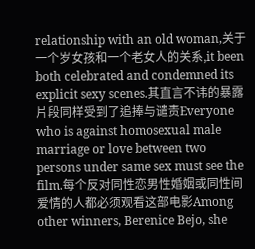relationship with an old woman,关于一个岁女孩和一个老女人的关系,it been both celebrated and condemned its explicit sexy scenes.其直言不讳的暴露片段同样受到了追捧与谴责Everyone who is against homosexual male marriage or love between two persons under same sex must see the film.每个反对同性恋男性婚姻或同性间爱情的人都必须观看这部电影Among other winners, Berenice Bejo, she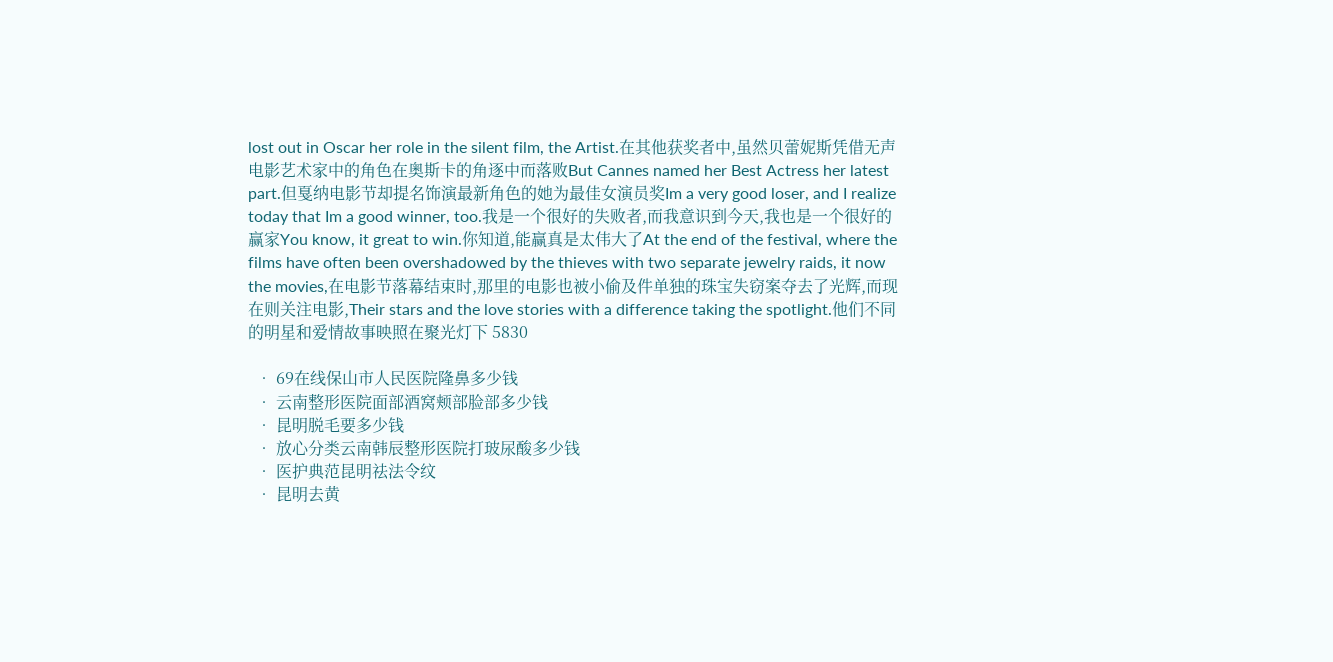lost out in Oscar her role in the silent film, the Artist.在其他获奖者中,虽然贝蕾妮斯凭借无声电影艺术家中的角色在奥斯卡的角逐中而落败But Cannes named her Best Actress her latest part.但戛纳电影节却提名饰演最新角色的她为最佳女演员奖Im a very good loser, and I realize today that Im a good winner, too.我是一个很好的失败者,而我意识到今天,我也是一个很好的赢家You know, it great to win.你知道,能赢真是太伟大了At the end of the festival, where the films have often been overshadowed by the thieves with two separate jewelry raids, it now the movies,在电影节落幕结束时,那里的电影也被小偷及件单独的珠宝失窃案夺去了光辉,而现在则关注电影,Their stars and the love stories with a difference taking the spotlight.他们不同的明星和爱情故事映照在聚光灯下 5830

  • 69在线保山市人民医院隆鼻多少钱
  • 云南整形医院面部酒窝颊部脸部多少钱
  • 昆明脱毛要多少钱
  • 放心分类云南韩辰整形医院打玻尿酸多少钱
  • 医护典范昆明祛法令纹
  • 昆明去黄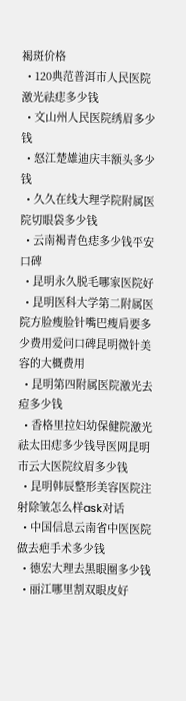褐斑价格
  • 120典范普洱市人民医院激光祛痣多少钱
  • 文山州人民医院绣眉多少钱
  • 怒江楚雄迪庆丰额头多少钱
  • 久久在线大理学院附属医院切眼袋多少钱
  • 云南褐青色痣多少钱平安口碑
  • 昆明永久脱毛哪家医院好
  • 昆明医科大学第二附属医院方脸瘦脸针嘴巴瘦肩要多少费用爱问口碑昆明微针美容的大概费用
  • 昆明第四附属医院激光去痘多少钱
  • 香格里拉妇幼保健院激光祛太田痣多少钱导医网昆明市云大医院纹眉多少钱
  • 昆明韩辰整形美容医院注射除皱怎么样ask对话
  • 中国信息云南省中医医院做去疤手术多少钱
  • 德宏大理去黑眼圈多少钱
  • 丽江哪里割双眼皮好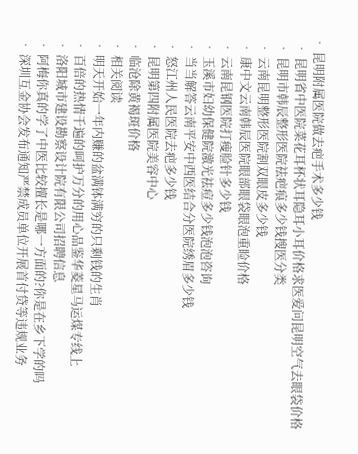• 昆明附属医院做去疤手术多少钱
  • 昆明省中医院菜花耳杯状耳隐耳小耳价格求医爱问昆明空气去眼袋价格
  • 昆明市韩辰整形医院祛疤痕多少钱搜医分类
  • 云南昆明整形医院割双眼皮多少钱
  • 康中文云南韩辰医院眼部眼袋眼泡重睑价格
  • 云南昆钢医院打瘦脸针多少钱
  • 玉溪市妇幼保健院激光祛痘多少钱泡泡咨询
  • 当当解答云南平安中西医结合分医院绣眉多少钱
  • 怒江州人民医院去疤多少钱
  • 昆明第四附属医院美容中心
  • 临沧除黄褐斑价格
  • 相关阅读
  • 明天开始一年内赚的盆满钵满穷的只剩钱的生肖
  • 百倍的热情千遍的呵护万分的用心品鉴华菱星马运煤专线上
  • 洛阳城市建设勘察设计院有限公司招聘信息
  • 阿梅你真的学了中医比较擅长是哪一方面的?你是在乡下学的吗
  • 深圳互金协会发布通知严禁成员单位开展首付贷等违规业务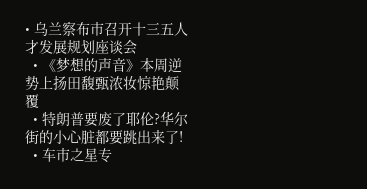• 乌兰察布市召开十三五人才发展规划座谈会
  • 《梦想的声音》本周逆势上扬田馥甄浓妆惊艳颠覆
  • 特朗普要废了耶伦?华尔街的小心脏都要跳出来了!
  • 车市之星专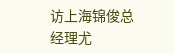访上海锦俊总经理尤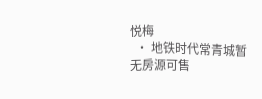悦梅
  • 地铁时代常青城暂无房源可售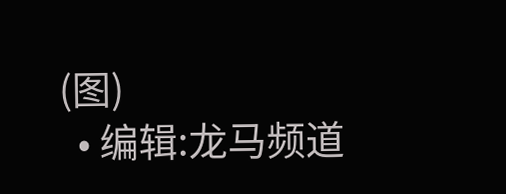(图)
  • 编辑:龙马频道